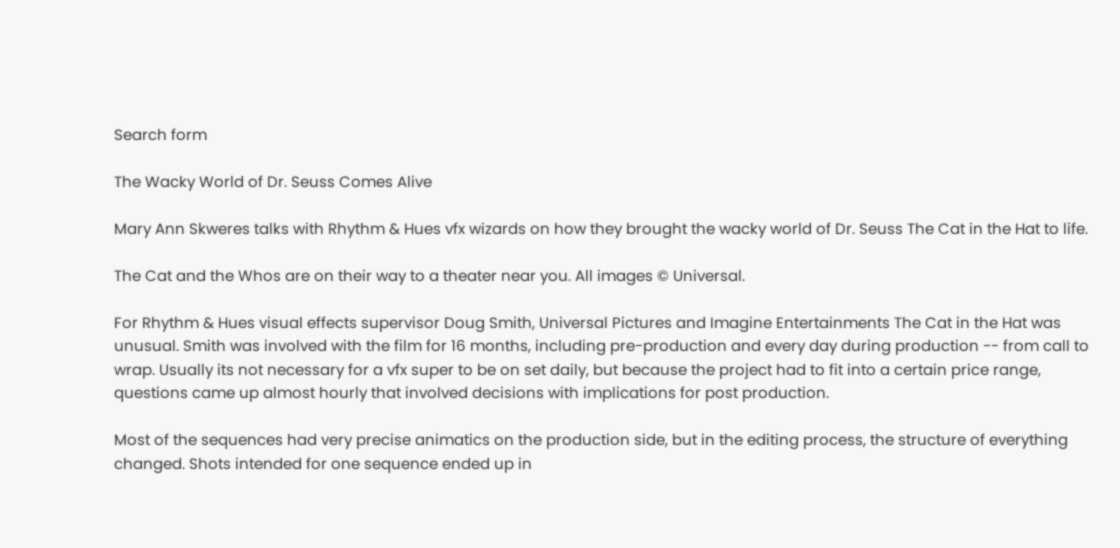Search form

The Wacky World of Dr. Seuss Comes Alive

Mary Ann Skweres talks with Rhythm & Hues vfx wizards on how they brought the wacky world of Dr. Seuss The Cat in the Hat to life.

The Cat and the Whos are on their way to a theater near you. All images © Universal.

For Rhythm & Hues visual effects supervisor Doug Smith, Universal Pictures and Imagine Entertainments The Cat in the Hat was unusual. Smith was involved with the film for 16 months, including pre-production and every day during production -- from call to wrap. Usually its not necessary for a vfx super to be on set daily, but because the project had to fit into a certain price range, questions came up almost hourly that involved decisions with implications for post production.

Most of the sequences had very precise animatics on the production side, but in the editing process, the structure of everything changed. Shots intended for one sequence ended up in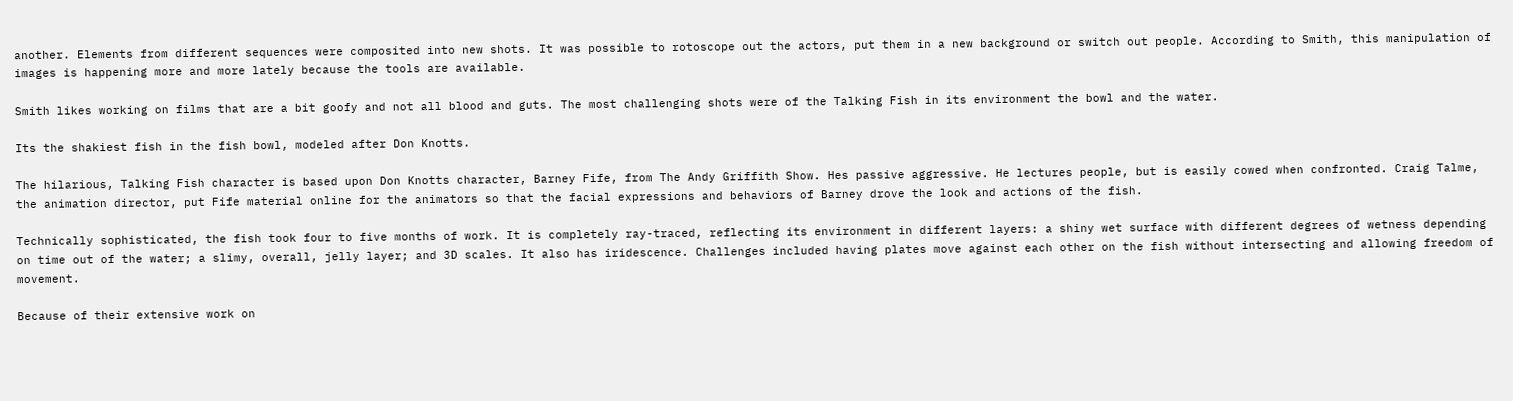another. Elements from different sequences were composited into new shots. It was possible to rotoscope out the actors, put them in a new background or switch out people. According to Smith, this manipulation of images is happening more and more lately because the tools are available.

Smith likes working on films that are a bit goofy and not all blood and guts. The most challenging shots were of the Talking Fish in its environment the bowl and the water.

Its the shakiest fish in the fish bowl, modeled after Don Knotts.

The hilarious, Talking Fish character is based upon Don Knotts character, Barney Fife, from The Andy Griffith Show. Hes passive aggressive. He lectures people, but is easily cowed when confronted. Craig Talme, the animation director, put Fife material online for the animators so that the facial expressions and behaviors of Barney drove the look and actions of the fish.

Technically sophisticated, the fish took four to five months of work. It is completely ray-traced, reflecting its environment in different layers: a shiny wet surface with different degrees of wetness depending on time out of the water; a slimy, overall, jelly layer; and 3D scales. It also has iridescence. Challenges included having plates move against each other on the fish without intersecting and allowing freedom of movement.

Because of their extensive work on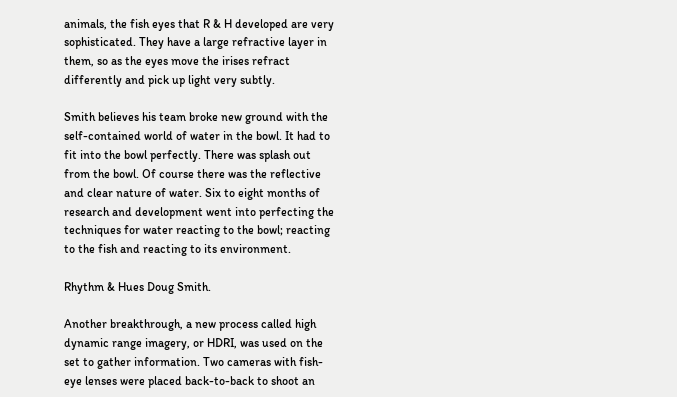animals, the fish eyes that R & H developed are very sophisticated. They have a large refractive layer in them, so as the eyes move the irises refract differently and pick up light very subtly.

Smith believes his team broke new ground with the self-contained world of water in the bowl. It had to fit into the bowl perfectly. There was splash out from the bowl. Of course there was the reflective and clear nature of water. Six to eight months of research and development went into perfecting the techniques for water reacting to the bowl; reacting to the fish and reacting to its environment.

Rhythm & Hues Doug Smith.

Another breakthrough, a new process called high dynamic range imagery, or HDRI, was used on the set to gather information. Two cameras with fish-eye lenses were placed back-to-back to shoot an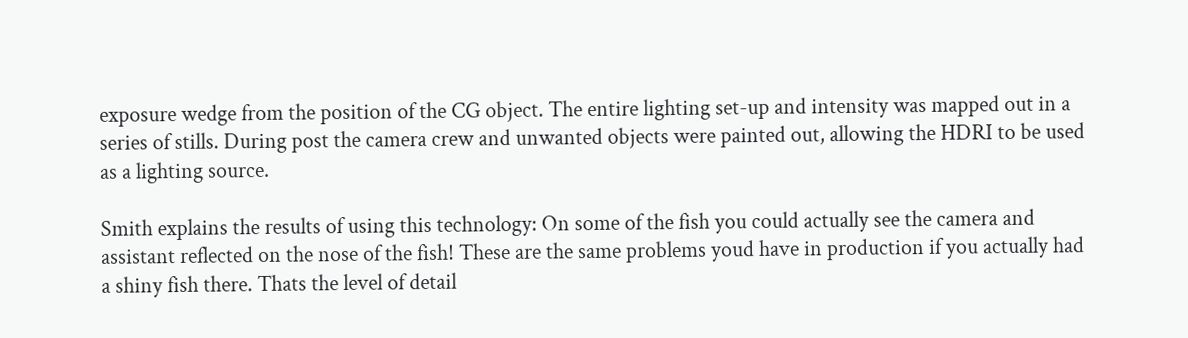exposure wedge from the position of the CG object. The entire lighting set-up and intensity was mapped out in a series of stills. During post the camera crew and unwanted objects were painted out, allowing the HDRI to be used as a lighting source.

Smith explains the results of using this technology: On some of the fish you could actually see the camera and assistant reflected on the nose of the fish! These are the same problems youd have in production if you actually had a shiny fish there. Thats the level of detail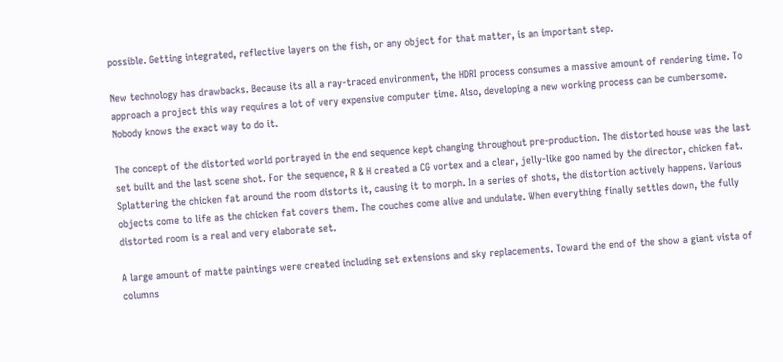possible. Getting integrated, reflective layers on the fish, or any object for that matter, is an important step.

New technology has drawbacks. Because its all a ray-traced environment, the HDRI process consumes a massive amount of rendering time. To approach a project this way requires a lot of very expensive computer time. Also, developing a new working process can be cumbersome. Nobody knows the exact way to do it.

The concept of the distorted world portrayed in the end sequence kept changing throughout pre-production. The distorted house was the last set built and the last scene shot. For the sequence, R & H created a CG vortex and a clear, jelly-like goo named by the director, chicken fat. Splattering the chicken fat around the room distorts it, causing it to morph. In a series of shots, the distortion actively happens. Various objects come to life as the chicken fat covers them. The couches come alive and undulate. When everything finally settles down, the fully distorted room is a real and very elaborate set.

A large amount of matte paintings were created including set extensions and sky replacements. Toward the end of the show a giant vista of columns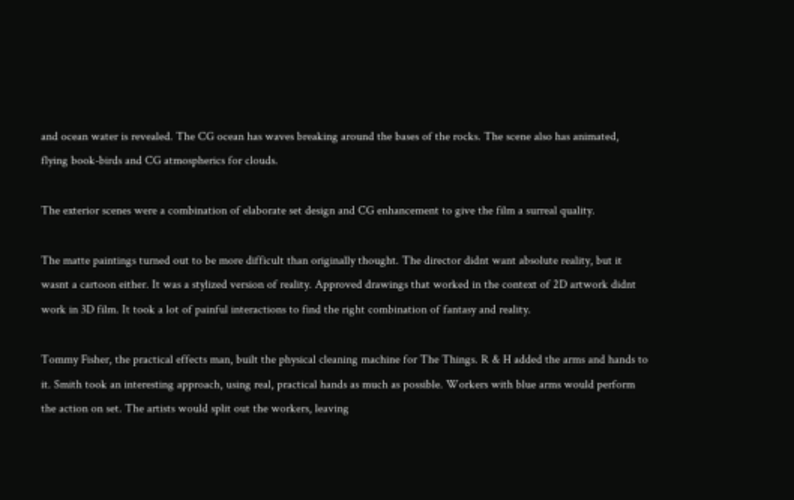and ocean water is revealed. The CG ocean has waves breaking around the bases of the rocks. The scene also has animated, flying book-birds and CG atmospherics for clouds.

The exterior scenes were a combination of elaborate set design and CG enhancement to give the film a surreal quality.

The matte paintings turned out to be more difficult than originally thought. The director didnt want absolute reality, but it wasnt a cartoon either. It was a stylized version of reality. Approved drawings that worked in the context of 2D artwork didnt work in 3D film. It took a lot of painful interactions to find the right combination of fantasy and reality.

Tommy Fisher, the practical effects man, built the physical cleaning machine for The Things. R & H added the arms and hands to it. Smith took an interesting approach, using real, practical hands as much as possible. Workers with blue arms would perform the action on set. The artists would split out the workers, leaving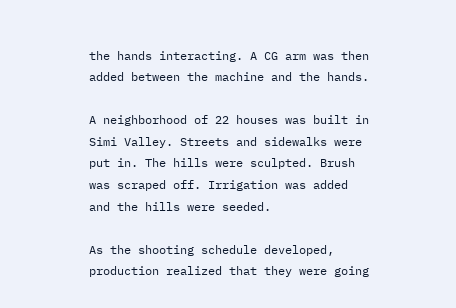the hands interacting. A CG arm was then added between the machine and the hands.

A neighborhood of 22 houses was built in Simi Valley. Streets and sidewalks were put in. The hills were sculpted. Brush was scraped off. Irrigation was added and the hills were seeded.

As the shooting schedule developed, production realized that they were going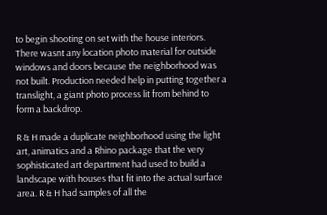to begin shooting on set with the house interiors. There wasnt any location photo material for outside windows and doors because the neighborhood was not built. Production needed help in putting together a translight, a giant photo process lit from behind to form a backdrop.

R & H made a duplicate neighborhood using the light art, animatics and a Rhino package that the very sophisticated art department had used to build a landscape with houses that fit into the actual surface area. R & H had samples of all the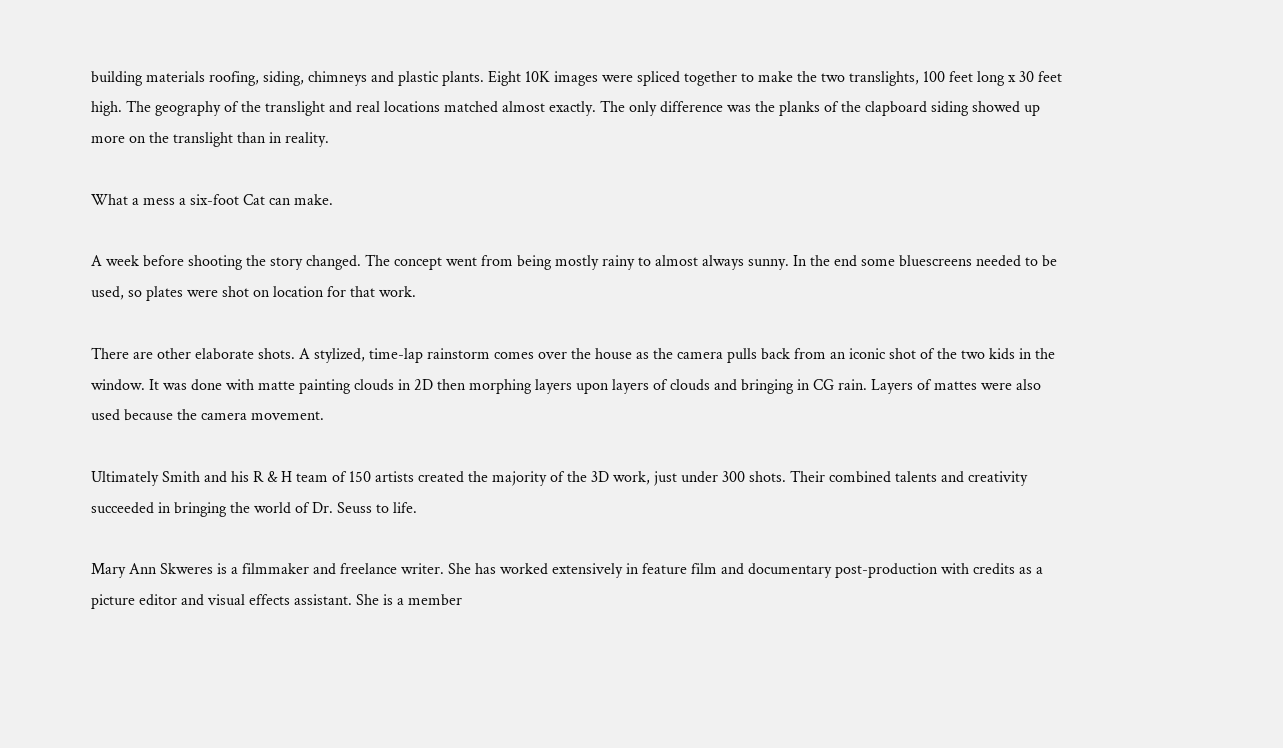building materials roofing, siding, chimneys and plastic plants. Eight 10K images were spliced together to make the two translights, 100 feet long x 30 feet high. The geography of the translight and real locations matched almost exactly. The only difference was the planks of the clapboard siding showed up more on the translight than in reality.

What a mess a six-foot Cat can make.

A week before shooting the story changed. The concept went from being mostly rainy to almost always sunny. In the end some bluescreens needed to be used, so plates were shot on location for that work.

There are other elaborate shots. A stylized, time-lap rainstorm comes over the house as the camera pulls back from an iconic shot of the two kids in the window. It was done with matte painting clouds in 2D then morphing layers upon layers of clouds and bringing in CG rain. Layers of mattes were also used because the camera movement.

Ultimately Smith and his R & H team of 150 artists created the majority of the 3D work, just under 300 shots. Their combined talents and creativity succeeded in bringing the world of Dr. Seuss to life.

Mary Ann Skweres is a filmmaker and freelance writer. She has worked extensively in feature film and documentary post-production with credits as a picture editor and visual effects assistant. She is a member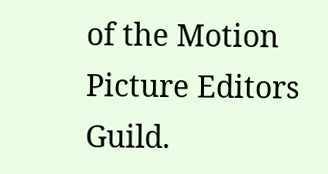of the Motion Picture Editors Guild.